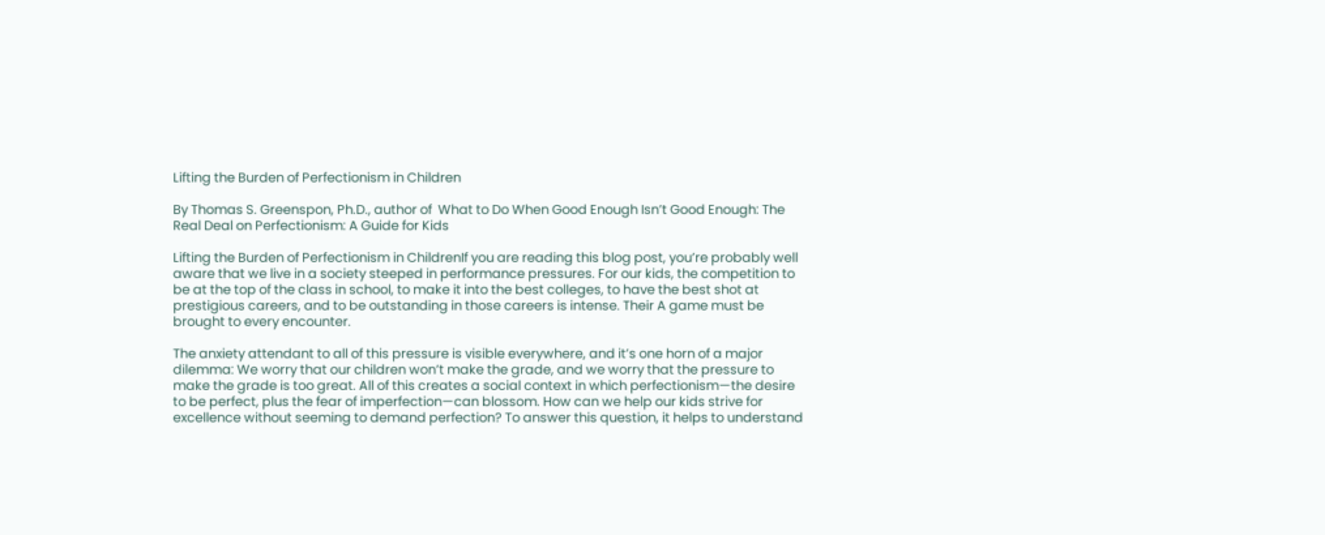Lifting the Burden of Perfectionism in Children

By Thomas S. Greenspon, Ph.D., author of  What to Do When Good Enough Isn’t Good Enough: The Real Deal on Perfectionism: A Guide for Kids

Lifting the Burden of Perfectionism in ChildrenIf you are reading this blog post, you’re probably well aware that we live in a society steeped in performance pressures. For our kids, the competition to be at the top of the class in school, to make it into the best colleges, to have the best shot at prestigious careers, and to be outstanding in those careers is intense. Their A game must be brought to every encounter.

The anxiety attendant to all of this pressure is visible everywhere, and it’s one horn of a major dilemma: We worry that our children won’t make the grade, and we worry that the pressure to make the grade is too great. All of this creates a social context in which perfectionism—the desire to be perfect, plus the fear of imperfection—can blossom. How can we help our kids strive for excellence without seeming to demand perfection? To answer this question, it helps to understand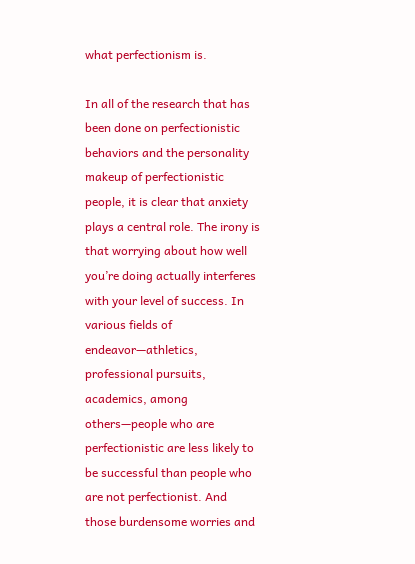what perfectionism is.

In all of the research that has been done on perfectionistic behaviors and the personality
makeup of perfectionistic people, it is clear that anxiety plays a central role. The irony is that worrying about how well you’re doing actually interferes with your level of success. In various fields of endeavor—athletics, professional pursuits, academics, among others—people who are perfectionistic are less likely to be successful than people who are not perfectionist. And those burdensome worries and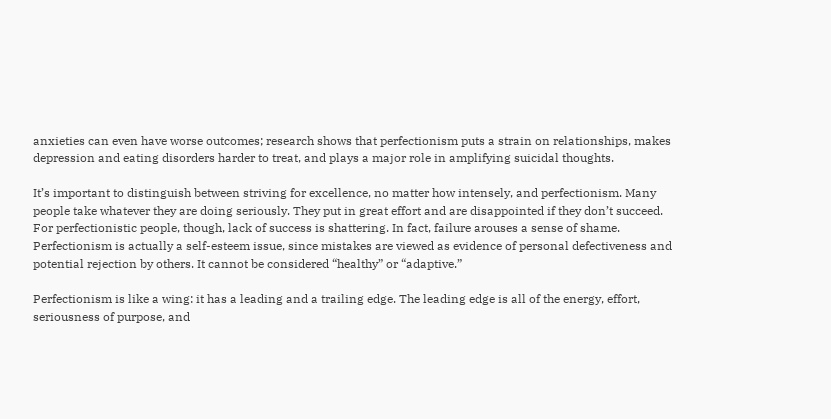anxieties can even have worse outcomes; research shows that perfectionism puts a strain on relationships, makes depression and eating disorders harder to treat, and plays a major role in amplifying suicidal thoughts.

It’s important to distinguish between striving for excellence, no matter how intensely, and perfectionism. Many people take whatever they are doing seriously. They put in great effort and are disappointed if they don’t succeed. For perfectionistic people, though, lack of success is shattering. In fact, failure arouses a sense of shame. Perfectionism is actually a self-esteem issue, since mistakes are viewed as evidence of personal defectiveness and potential rejection by others. It cannot be considered “healthy” or “adaptive.”

Perfectionism is like a wing: it has a leading and a trailing edge. The leading edge is all of the energy, effort, seriousness of purpose, and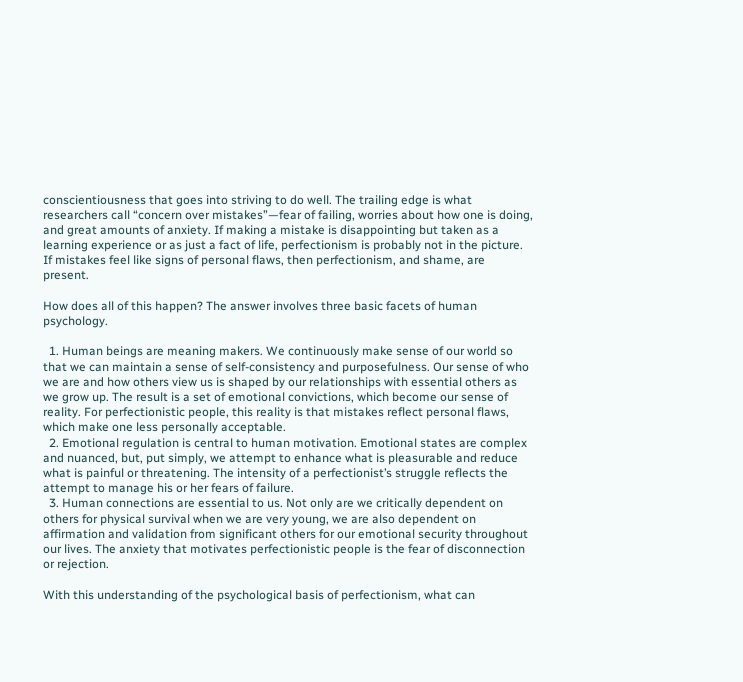conscientiousness that goes into striving to do well. The trailing edge is what researchers call “concern over mistakes”—fear of failing, worries about how one is doing, and great amounts of anxiety. If making a mistake is disappointing but taken as a learning experience or as just a fact of life, perfectionism is probably not in the picture. If mistakes feel like signs of personal flaws, then perfectionism, and shame, are present.

How does all of this happen? The answer involves three basic facets of human psychology.

  1. Human beings are meaning makers. We continuously make sense of our world so that we can maintain a sense of self-consistency and purposefulness. Our sense of who we are and how others view us is shaped by our relationships with essential others as we grow up. The result is a set of emotional convictions, which become our sense of reality. For perfectionistic people, this reality is that mistakes reflect personal flaws, which make one less personally acceptable.
  2. Emotional regulation is central to human motivation. Emotional states are complex and nuanced, but, put simply, we attempt to enhance what is pleasurable and reduce what is painful or threatening. The intensity of a perfectionist’s struggle reflects the attempt to manage his or her fears of failure.
  3. Human connections are essential to us. Not only are we critically dependent on others for physical survival when we are very young, we are also dependent on affirmation and validation from significant others for our emotional security throughout our lives. The anxiety that motivates perfectionistic people is the fear of disconnection or rejection.

With this understanding of the psychological basis of perfectionism, what can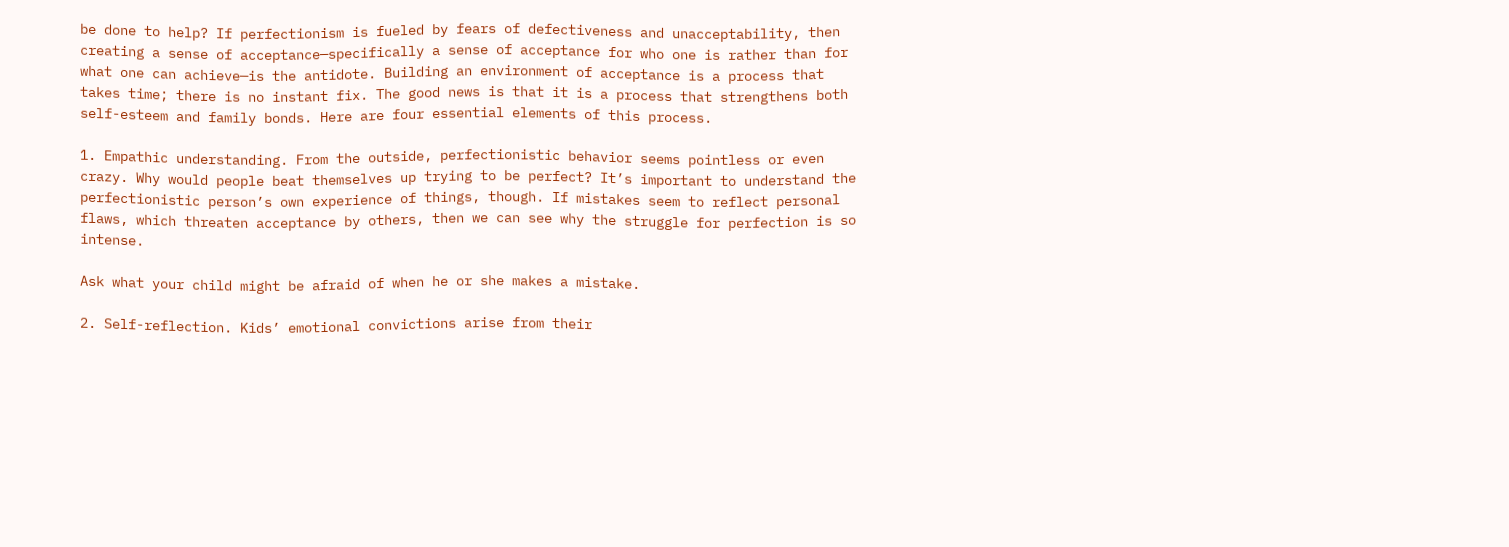be done to help? If perfectionism is fueled by fears of defectiveness and unacceptability, then creating a sense of acceptance—specifically a sense of acceptance for who one is rather than for what one can achieve—is the antidote. Building an environment of acceptance is a process that takes time; there is no instant fix. The good news is that it is a process that strengthens both self-esteem and family bonds. Here are four essential elements of this process.

1. Empathic understanding. From the outside, perfectionistic behavior seems pointless or even crazy. Why would people beat themselves up trying to be perfect? It’s important to understand the perfectionistic person’s own experience of things, though. If mistakes seem to reflect personal flaws, which threaten acceptance by others, then we can see why the struggle for perfection is so intense.

Ask what your child might be afraid of when he or she makes a mistake.

2. Self-reflection. Kids’ emotional convictions arise from their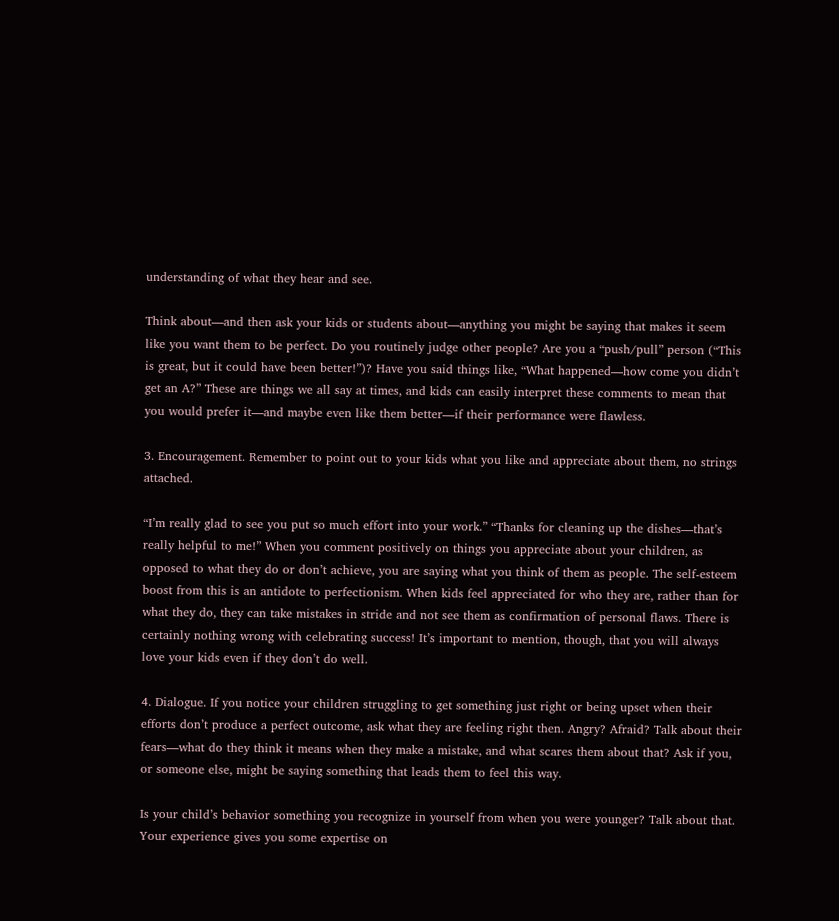understanding of what they hear and see.

Think about—and then ask your kids or students about—anything you might be saying that makes it seem like you want them to be perfect. Do you routinely judge other people? Are you a “push/pull” person (“This is great, but it could have been better!”)? Have you said things like, “What happened—how come you didn’t get an A?” These are things we all say at times, and kids can easily interpret these comments to mean that you would prefer it—and maybe even like them better—if their performance were flawless.

3. Encouragement. Remember to point out to your kids what you like and appreciate about them, no strings attached.

“I’m really glad to see you put so much effort into your work.” “Thanks for cleaning up the dishes—that’s really helpful to me!” When you comment positively on things you appreciate about your children, as opposed to what they do or don’t achieve, you are saying what you think of them as people. The self-esteem boost from this is an antidote to perfectionism. When kids feel appreciated for who they are, rather than for what they do, they can take mistakes in stride and not see them as confirmation of personal flaws. There is certainly nothing wrong with celebrating success! It’s important to mention, though, that you will always love your kids even if they don’t do well.

4. Dialogue. If you notice your children struggling to get something just right or being upset when their efforts don’t produce a perfect outcome, ask what they are feeling right then. Angry? Afraid? Talk about their fears—what do they think it means when they make a mistake, and what scares them about that? Ask if you, or someone else, might be saying something that leads them to feel this way.

Is your child’s behavior something you recognize in yourself from when you were younger? Talk about that. Your experience gives you some expertise on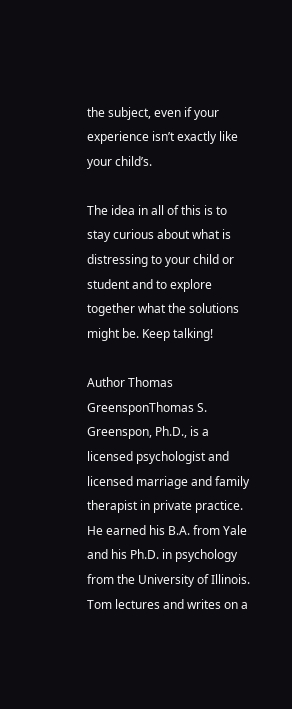the subject, even if your experience isn’t exactly like your child’s.

The idea in all of this is to stay curious about what is distressing to your child or student and to explore together what the solutions might be. Keep talking!

Author Thomas GreensponThomas S. Greenspon, Ph.D., is a licensed psychologist and licensed marriage and family therapist in private practice. He earned his B.A. from Yale and his Ph.D. in psychology from the University of Illinois. Tom lectures and writes on a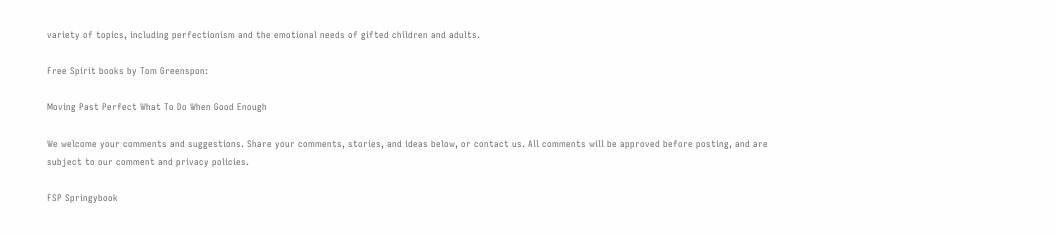variety of topics, including perfectionism and the emotional needs of gifted children and adults.

Free Spirit books by Tom Greenspon:

Moving Past Perfect What To Do When Good Enough

We welcome your comments and suggestions. Share your comments, stories, and ideas below, or contact us. All comments will be approved before posting, and are subject to our comment and privacy policies.

FSP Springybook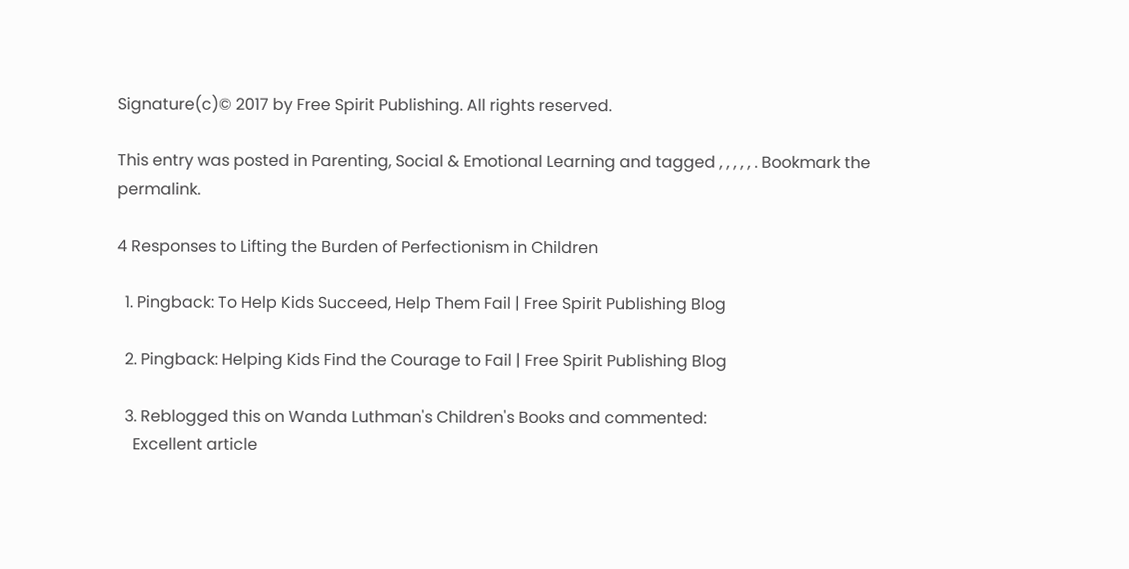Signature(c)© 2017 by Free Spirit Publishing. All rights reserved.

This entry was posted in Parenting, Social & Emotional Learning and tagged , , , , , . Bookmark the permalink.

4 Responses to Lifting the Burden of Perfectionism in Children

  1. Pingback: To Help Kids Succeed, Help Them Fail | Free Spirit Publishing Blog

  2. Pingback: Helping Kids Find the Courage to Fail | Free Spirit Publishing Blog

  3. Reblogged this on Wanda Luthman's Children's Books and commented:
    Excellent article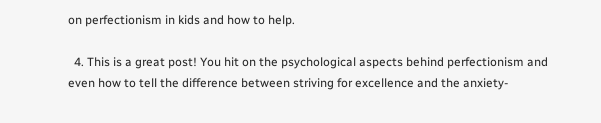on perfectionism in kids and how to help.

  4. This is a great post! You hit on the psychological aspects behind perfectionism and even how to tell the difference between striving for excellence and the anxiety-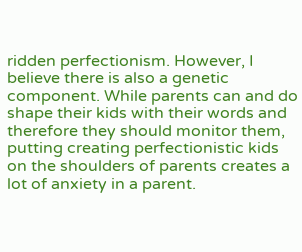ridden perfectionism. However, I believe there is also a genetic component. While parents can and do shape their kids with their words and therefore they should monitor them, putting creating perfectionistic kids on the shoulders of parents creates a lot of anxiety in a parent.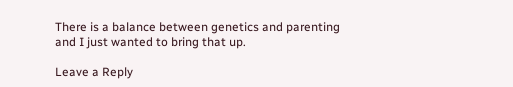There is a balance between genetics and parenting and I just wanted to bring that up.

Leave a Reply